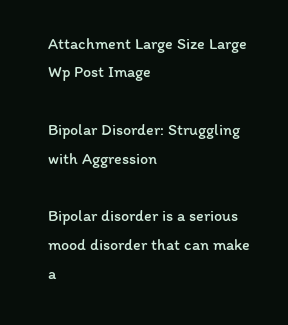Attachment Large Size Large Wp Post Image

Bipolar Disorder: Struggling with Aggression

Bipolar disorder is a serious mood disorder that can make a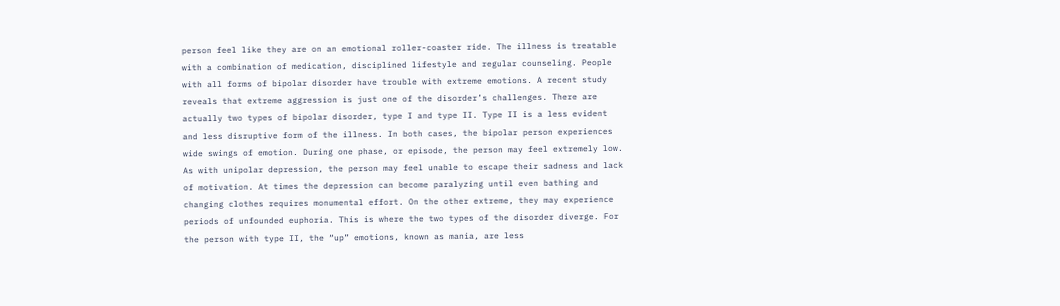person feel like they are on an emotional roller-coaster ride. The illness is treatable with a combination of medication, disciplined lifestyle and regular counseling. People with all forms of bipolar disorder have trouble with extreme emotions. A recent study reveals that extreme aggression is just one of the disorder’s challenges. There are actually two types of bipolar disorder, type I and type II. Type II is a less evident and less disruptive form of the illness. In both cases, the bipolar person experiences wide swings of emotion. During one phase, or episode, the person may feel extremely low. As with unipolar depression, the person may feel unable to escape their sadness and lack of motivation. At times the depression can become paralyzing until even bathing and changing clothes requires monumental effort. On the other extreme, they may experience periods of unfounded euphoria. This is where the two types of the disorder diverge. For the person with type II, the “up” emotions, known as mania, are less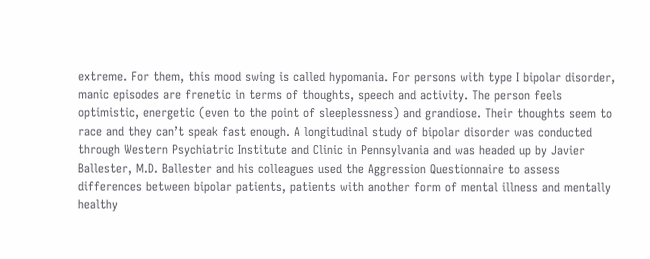extreme. For them, this mood swing is called hypomania. For persons with type I bipolar disorder, manic episodes are frenetic in terms of thoughts, speech and activity. The person feels optimistic, energetic (even to the point of sleeplessness) and grandiose. Their thoughts seem to race and they can’t speak fast enough. A longitudinal study of bipolar disorder was conducted through Western Psychiatric Institute and Clinic in Pennsylvania and was headed up by Javier Ballester, M.D. Ballester and his colleagues used the Aggression Questionnaire to assess differences between bipolar patients, patients with another form of mental illness and mentally healthy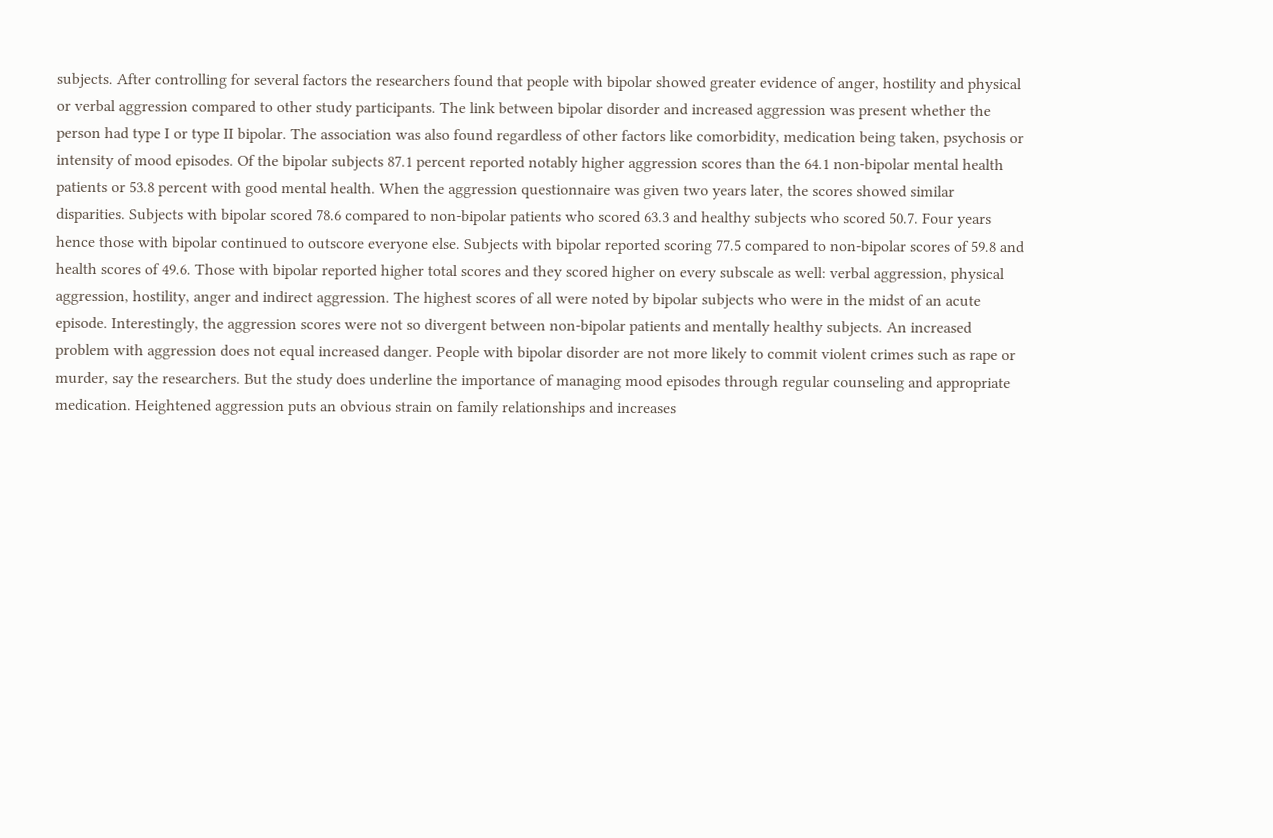subjects. After controlling for several factors the researchers found that people with bipolar showed greater evidence of anger, hostility and physical or verbal aggression compared to other study participants. The link between bipolar disorder and increased aggression was present whether the person had type I or type II bipolar. The association was also found regardless of other factors like comorbidity, medication being taken, psychosis or intensity of mood episodes. Of the bipolar subjects 87.1 percent reported notably higher aggression scores than the 64.1 non-bipolar mental health patients or 53.8 percent with good mental health. When the aggression questionnaire was given two years later, the scores showed similar disparities. Subjects with bipolar scored 78.6 compared to non-bipolar patients who scored 63.3 and healthy subjects who scored 50.7. Four years hence those with bipolar continued to outscore everyone else. Subjects with bipolar reported scoring 77.5 compared to non-bipolar scores of 59.8 and health scores of 49.6. Those with bipolar reported higher total scores and they scored higher on every subscale as well: verbal aggression, physical aggression, hostility, anger and indirect aggression. The highest scores of all were noted by bipolar subjects who were in the midst of an acute episode. Interestingly, the aggression scores were not so divergent between non-bipolar patients and mentally healthy subjects. An increased problem with aggression does not equal increased danger. People with bipolar disorder are not more likely to commit violent crimes such as rape or murder, say the researchers. But the study does underline the importance of managing mood episodes through regular counseling and appropriate medication. Heightened aggression puts an obvious strain on family relationships and increases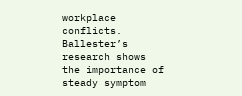workplace conflicts. Ballester’s research shows the importance of steady symptom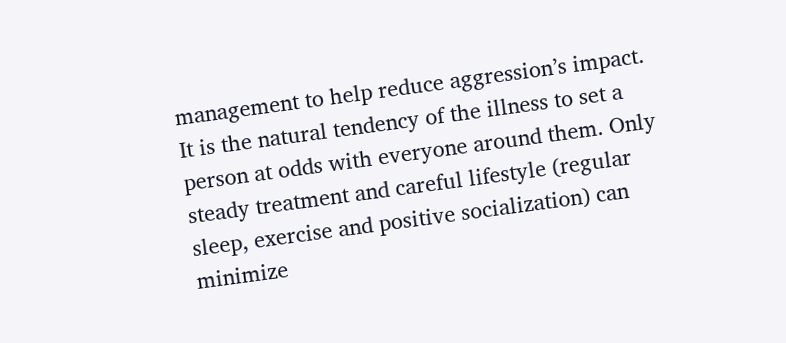management to help reduce aggression’s impact. It is the natural tendency of the illness to set a person at odds with everyone around them. Only steady treatment and careful lifestyle (regular sleep, exercise and positive socialization) can minimize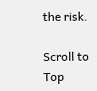the risk.

Scroll to Top